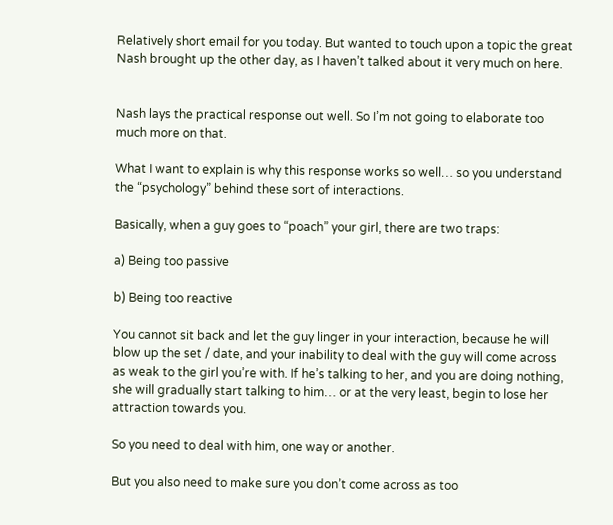Relatively short email for you today. But wanted to touch upon a topic the great Nash brought up the other day, as I haven’t talked about it very much on here.


Nash lays the practical response out well. So I’m not going to elaborate too much more on that.

What I want to explain is why this response works so well… so you understand the “psychology” behind these sort of interactions.

Basically, when a guy goes to “poach” your girl, there are two traps:

a) Being too passive

b) Being too reactive

You cannot sit back and let the guy linger in your interaction, because he will blow up the set / date, and your inability to deal with the guy will come across as weak to the girl you’re with. If he’s talking to her, and you are doing nothing, she will gradually start talking to him… or at the very least, begin to lose her attraction towards you.

So you need to deal with him, one way or another.

But you also need to make sure you don’t come across as too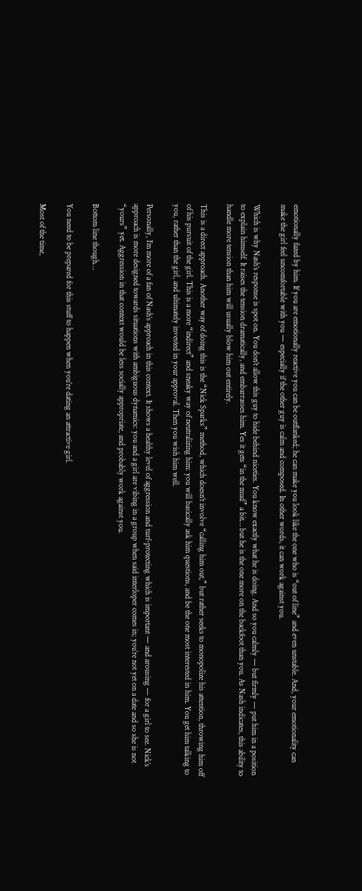emotionally fazed by him. If you are emotionally reactive you can be outflanked; he can make you look like the one who is “out of line” and even unstable. And, your emotionality can make the girl feel uncomfortable with you — especially if the other guy is calm and composed. In other words, it can work against you.

Which is why Nash’s response is spot on. You don’t allow this guy to hide behind niceties. You know exactly what he is doing. And so you calmly — but firmly — put him in a position to explain himself. It raises the tension dramatically, and embarrasses him. Yes it gets “in the mud” a bit… but he is the one more on the backfoot than you. As Nash indicates, this ability to handle more tension than him will usually blow him out entirely.

This is a direct approach. Another way of doing this is the “Nick Sparks” method, which doesn’t involve “calling him out,” but rather seeks to monopolize his attention, throwing him off of his pursuit of the girl. This is a more “indirect” and sneaky way of neutralizing him: you will basically ask him questions, and be the one most interested in him. You get him talking to you, rather than the girl, and ultimately invested in your approval. Then you wish him well.

Personally, I’m more of a fan of Nash’s approach in this context. It shows a healthy level of aggression and turf-protecting which is important — and arousing — for a girl to see. Nick’s approach is more designed towards situations with ambiguous dynamics: you and a girl are vibing in a group when said interloper comes in; you’re not yet on a date and so she is not “yours” yet. Aggression in that context would be less socially appropriate, and probably work against you.

Bottom line though…

You need to be prepared for this stuff to happen when you’re dating an attractive girl.

Most of the time,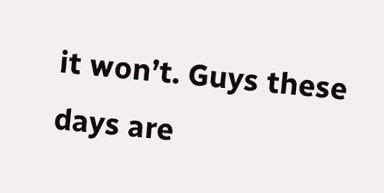it won’t. Guys these days are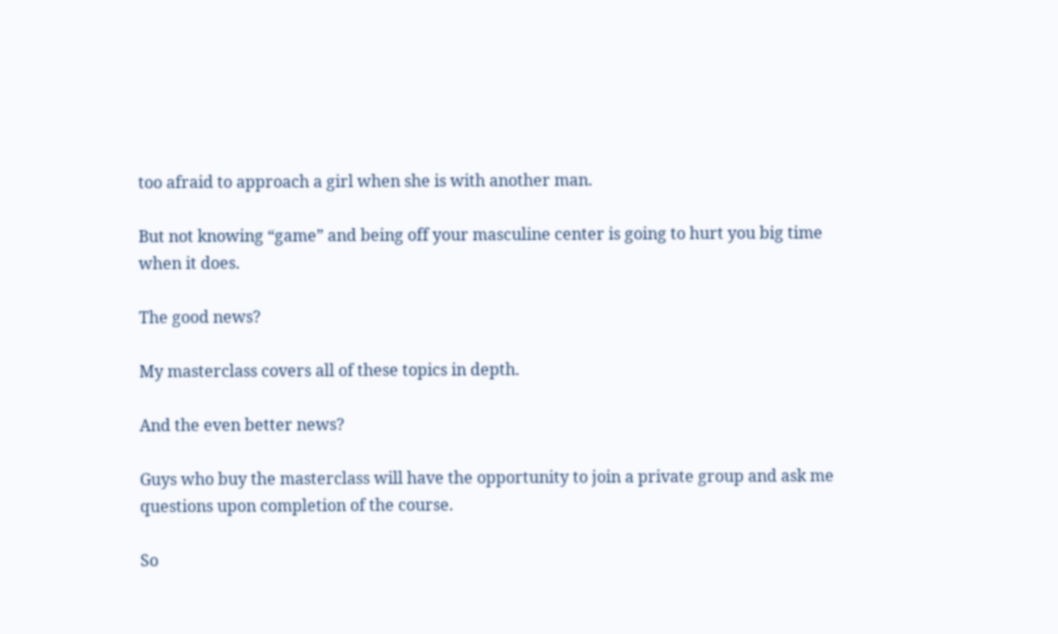too afraid to approach a girl when she is with another man.

But not knowing “game” and being off your masculine center is going to hurt you big time when it does.

The good news?

My masterclass covers all of these topics in depth.

And the even better news?

Guys who buy the masterclass will have the opportunity to join a private group and ask me questions upon completion of the course.

So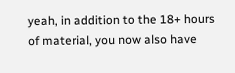yeah, in addition to the 18+ hours of material, you now also have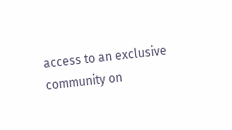access to an exclusive community on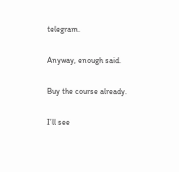telegram.

Anyway, enough said.

Buy the course already.

I’ll see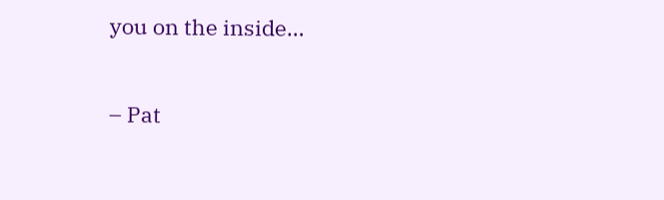you on the inside…

– Pat